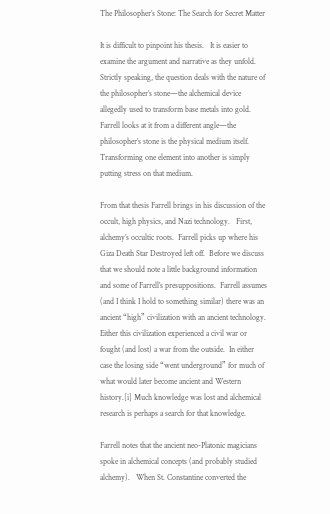The Philosopher’s Stone: The Search for Secret Matter

It is difficult to pinpoint his thesis.   It is easier to examine the argument and narrative as they unfold.   Strictly speaking, the question deals with the nature of the philosopher’s stone—the alchemical device allegedly used to transform base metals into gold.  Farrell looks at it from a different angle—the philosopher’s stone is the physical medium itself.    Transforming one element into another is simply putting stress on that medium.

From that thesis Farrell brings in his discussion of the occult, high physics, and Nazi technology.   First, alchemy’s occultic roots.  Farrell picks up where his Giza Death Star Destroyed left off.  Before we discuss that we should note a little background information and some of Farrell’s presuppositions.  Farrell assumes (and I think I hold to something similar) there was an ancient “high” civilization with an ancient technology.   Either this civilization experienced a civil war or fought (and lost) a war from the outside.  In either case the losing side “went underground” for much of what would later become ancient and Western history.[i] Much knowledge was lost and alchemical research is perhaps a search for that knowledge.

Farrell notes that the ancient neo-Platonic magicians spoke in alchemical concepts (and probably studied alchemy).   When St. Constantine converted the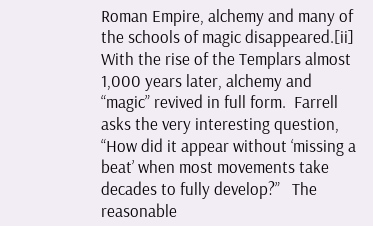Roman Empire, alchemy and many of the schools of magic disappeared.[ii] With the rise of the Templars almost 1,000 years later, alchemy and “magic” revived in full form.  Farrell asks the very interesting question, “How did it appear without ‘missing a beat’ when most movements take decades to fully develop?”   The reasonable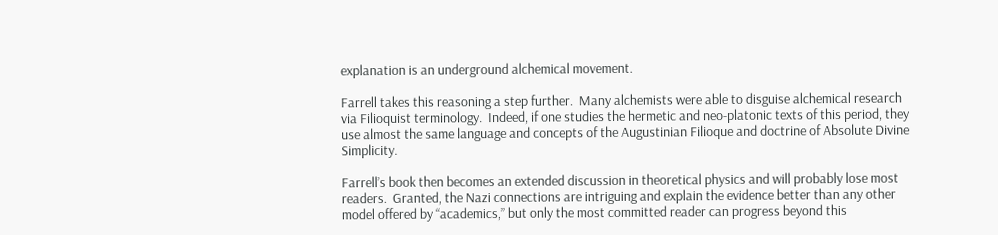explanation is an underground alchemical movement.

Farrell takes this reasoning a step further.  Many alchemists were able to disguise alchemical research via Filioquist terminology.  Indeed, if one studies the hermetic and neo-platonic texts of this period, they use almost the same language and concepts of the Augustinian Filioque and doctrine of Absolute Divine Simplicity.

Farrell’s book then becomes an extended discussion in theoretical physics and will probably lose most readers.  Granted, the Nazi connections are intriguing and explain the evidence better than any other model offered by “academics,” but only the most committed reader can progress beyond this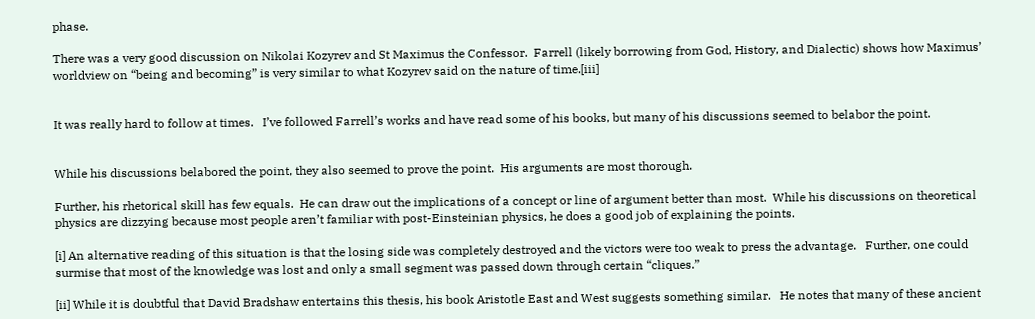phase.

There was a very good discussion on Nikolai Kozyrev and St Maximus the Confessor.  Farrell (likely borrowing from God, History, and Dialectic) shows how Maximus’ worldview on “being and becoming” is very similar to what Kozyrev said on the nature of time.[iii]


It was really hard to follow at times.   I’ve followed Farrell’s works and have read some of his books, but many of his discussions seemed to belabor the point.


While his discussions belabored the point, they also seemed to prove the point.  His arguments are most thorough.

Further, his rhetorical skill has few equals.  He can draw out the implications of a concept or line of argument better than most.  While his discussions on theoretical physics are dizzying because most people aren’t familiar with post-Einsteinian physics, he does a good job of explaining the points.

[i] An alternative reading of this situation is that the losing side was completely destroyed and the victors were too weak to press the advantage.   Further, one could surmise that most of the knowledge was lost and only a small segment was passed down through certain “cliques.”

[ii] While it is doubtful that David Bradshaw entertains this thesis, his book Aristotle East and West suggests something similar.   He notes that many of these ancient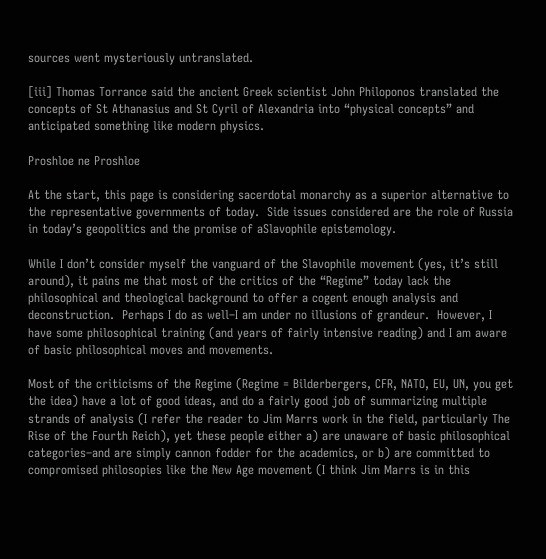sources went mysteriously untranslated.

[iii] Thomas Torrance said the ancient Greek scientist John Philoponos translated the concepts of St Athanasius and St Cyril of Alexandria into “physical concepts” and anticipated something like modern physics.

Proshloe ne Proshloe

At the start, this page is considering sacerdotal monarchy as a superior alternative to the representative governments of today.  Side issues considered are the role of Russia in today’s geopolitics and the promise of aSlavophile epistemology.

While I don’t consider myself the vanguard of the Slavophile movement (yes, it’s still around), it pains me that most of the critics of the “Regime” today lack the philosophical and theological background to offer a cogent enough analysis and deconstruction.  Perhaps I do as well–I am under no illusions of grandeur.  However, I have some philosophical training (and years of fairly intensive reading) and I am aware of basic philosophical moves and movements.

Most of the criticisms of the Regime (Regime = Bilderbergers, CFR, NATO, EU, UN, you get the idea) have a lot of good ideas, and do a fairly good job of summarizing multiple strands of analysis (I refer the reader to Jim Marrs work in the field, particularly The Rise of the Fourth Reich), yet these people either a) are unaware of basic philosophical categories–and are simply cannon fodder for the academics, or b) are committed to compromised philosopies like the New Age movement (I think Jim Marrs is in this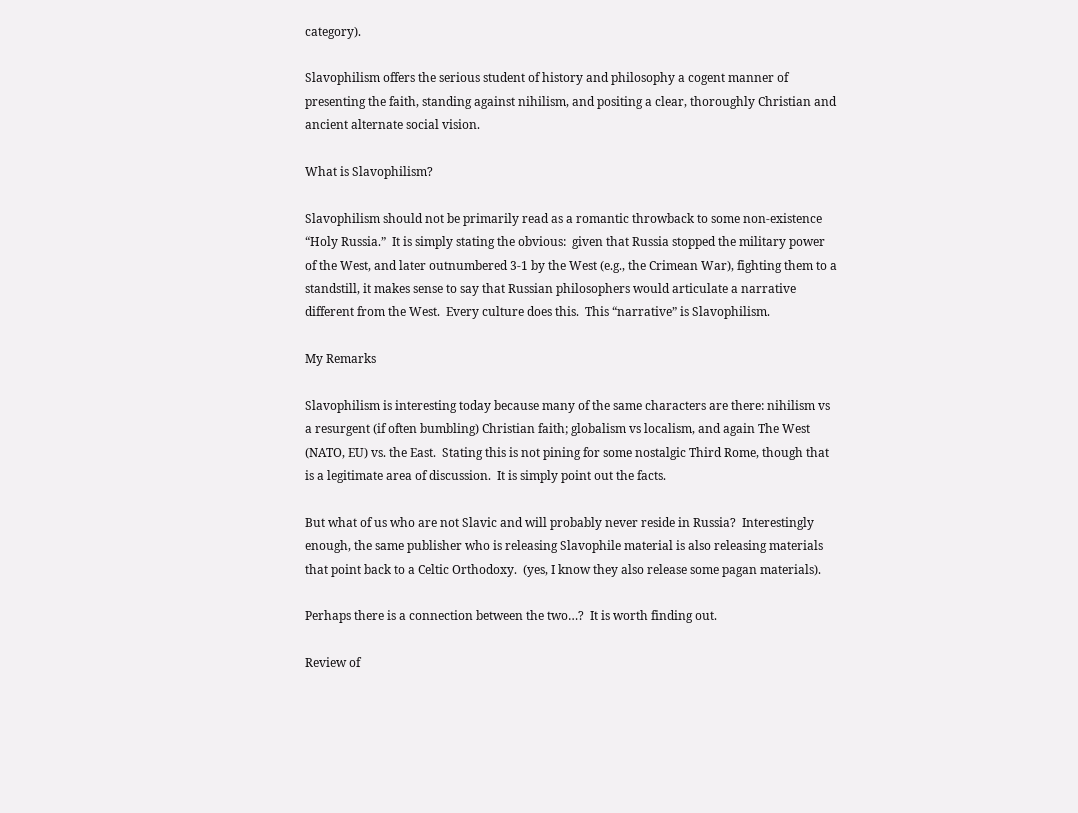category).

Slavophilism offers the serious student of history and philosophy a cogent manner of presenting the faith, standing against nihilism, and positing a clear, thoroughly Christian and ancient alternate social vision.

What is Slavophilism?

Slavophilism should not be primarily read as a romantic throwback to some non-existence “Holy Russia.”  It is simply stating the obvious:  given that Russia stopped the military power of the West, and later outnumbered 3-1 by the West (e.g., the Crimean War), fighting them to a standstill, it makes sense to say that Russian philosophers would articulate a narrative different from the West.  Every culture does this.  This “narrative” is Slavophilism.

My Remarks

Slavophilism is interesting today because many of the same characters are there: nihilism vs a resurgent (if often bumbling) Christian faith; globalism vs localism, and again The West (NATO, EU) vs. the East.  Stating this is not pining for some nostalgic Third Rome, though that is a legitimate area of discussion.  It is simply point out the facts.

But what of us who are not Slavic and will probably never reside in Russia?  Interestingly enough, the same publisher who is releasing Slavophile material is also releasing materials that point back to a Celtic Orthodoxy.  (yes, I know they also release some pagan materials).

Perhaps there is a connection between the two…?  It is worth finding out.

Review of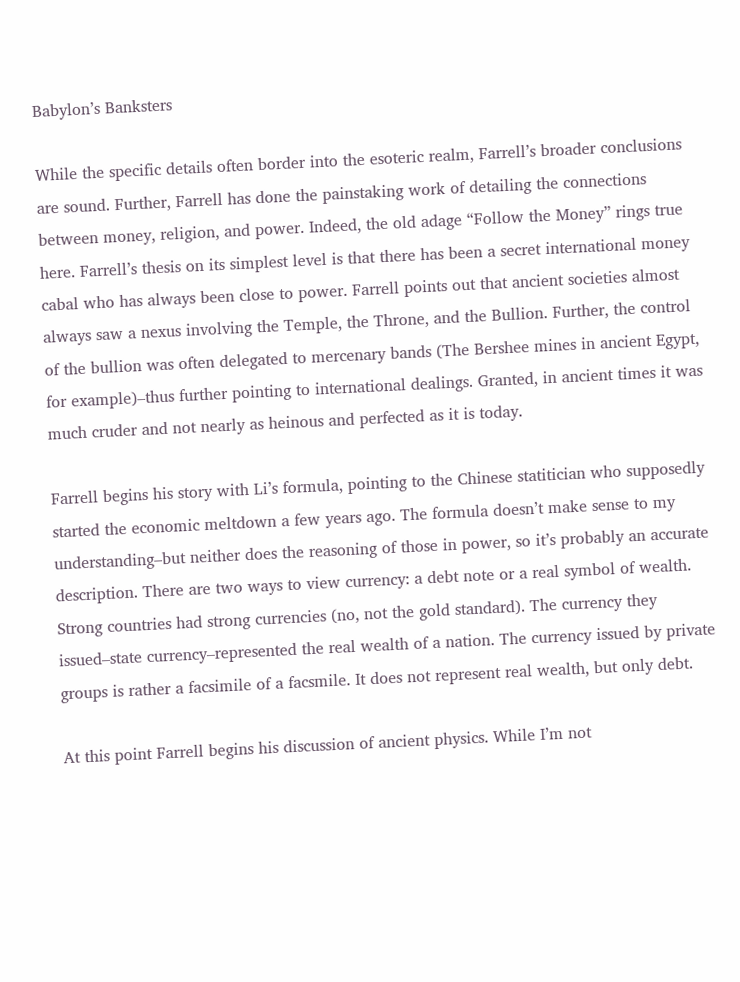Babylon’s Banksters

While the specific details often border into the esoteric realm, Farrell’s broader conclusions are sound. Further, Farrell has done the painstaking work of detailing the connections between money, religion, and power. Indeed, the old adage “Follow the Money” rings true here. Farrell’s thesis on its simplest level is that there has been a secret international money cabal who has always been close to power. Farrell points out that ancient societies almost always saw a nexus involving the Temple, the Throne, and the Bullion. Further, the control of the bullion was often delegated to mercenary bands (The Bershee mines in ancient Egypt, for example)–thus further pointing to international dealings. Granted, in ancient times it was much cruder and not nearly as heinous and perfected as it is today.

Farrell begins his story with Li’s formula, pointing to the Chinese statitician who supposedly started the economic meltdown a few years ago. The formula doesn’t make sense to my understanding–but neither does the reasoning of those in power, so it’s probably an accurate description. There are two ways to view currency: a debt note or a real symbol of wealth. Strong countries had strong currencies (no, not the gold standard). The currency they issued–state currency–represented the real wealth of a nation. The currency issued by private groups is rather a facsimile of a facsmile. It does not represent real wealth, but only debt.

At this point Farrell begins his discussion of ancient physics. While I’m not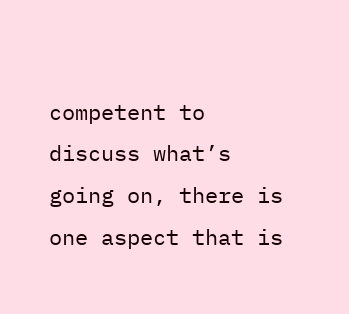competent to discuss what’s going on, there is one aspect that is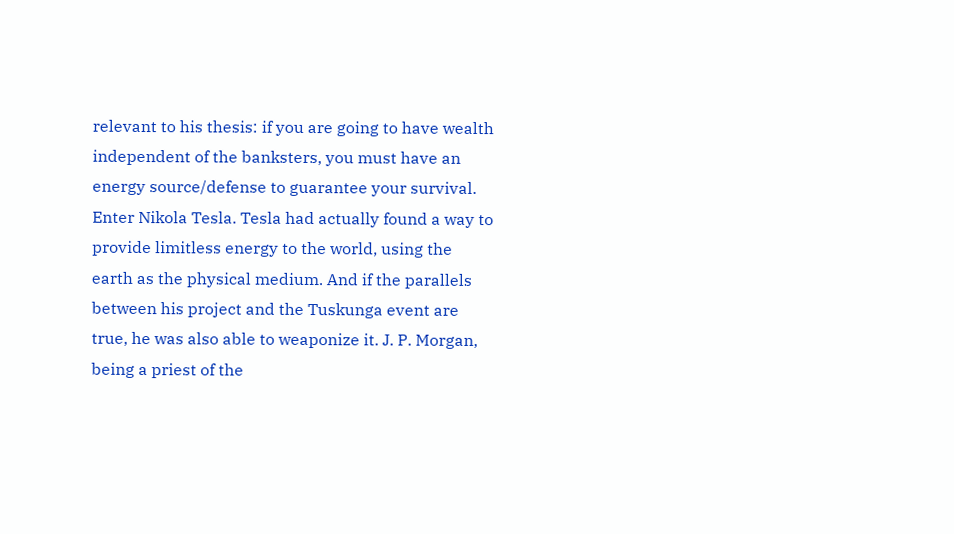relevant to his thesis: if you are going to have wealth independent of the banksters, you must have an energy source/defense to guarantee your survival. Enter Nikola Tesla. Tesla had actually found a way to provide limitless energy to the world, using the earth as the physical medium. And if the parallels between his project and the Tuskunga event are true, he was also able to weaponize it. J. P. Morgan, being a priest of the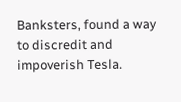Banksters, found a way to discredit and impoverish Tesla.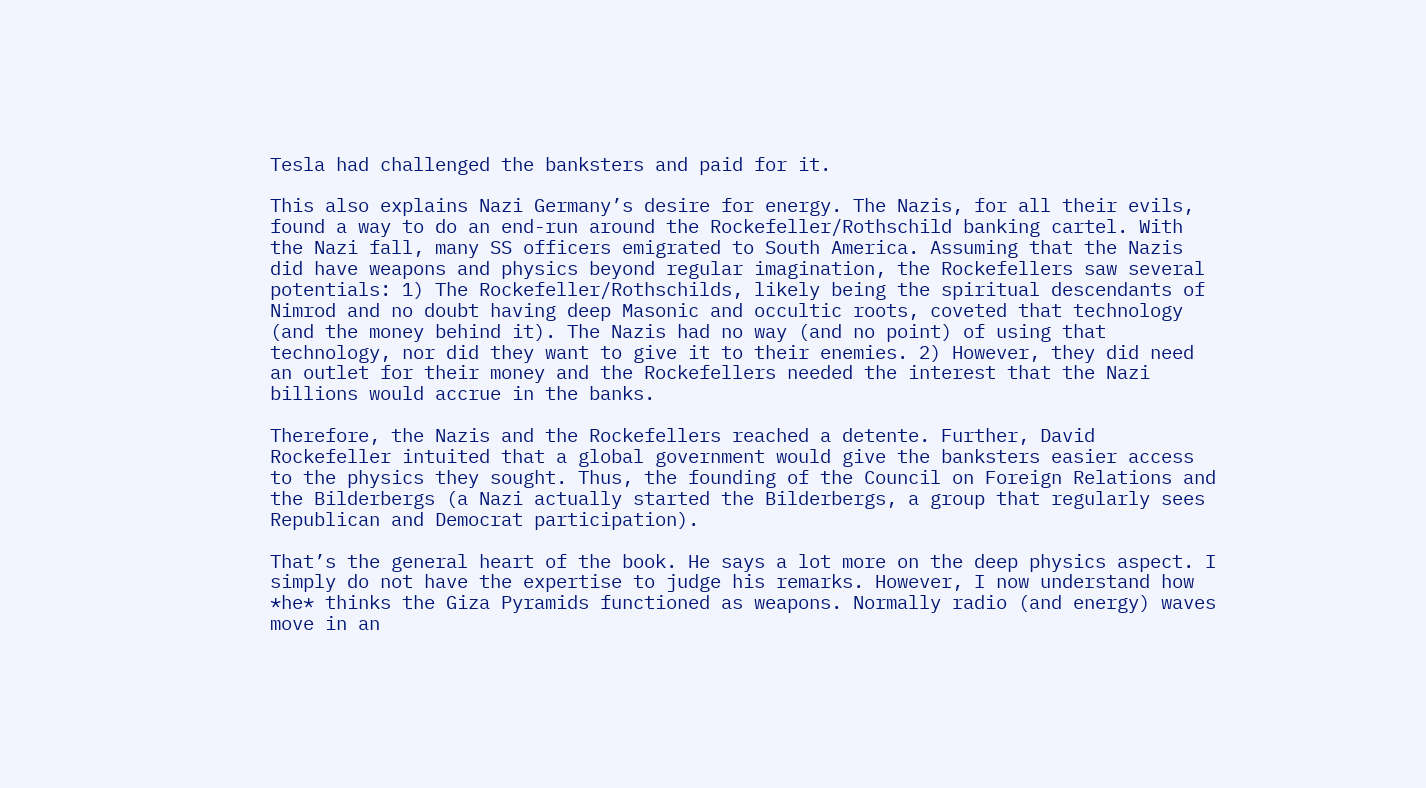Tesla had challenged the banksters and paid for it.

This also explains Nazi Germany’s desire for energy. The Nazis, for all their evils, found a way to do an end-run around the Rockefeller/Rothschild banking cartel. With the Nazi fall, many SS officers emigrated to South America. Assuming that the Nazis did have weapons and physics beyond regular imagination, the Rockefellers saw several potentials: 1) The Rockefeller/Rothschilds, likely being the spiritual descendants of Nimrod and no doubt having deep Masonic and occultic roots, coveted that technology (and the money behind it). The Nazis had no way (and no point) of using that technology, nor did they want to give it to their enemies. 2) However, they did need an outlet for their money and the Rockefellers needed the interest that the Nazi billions would accrue in the banks.

Therefore, the Nazis and the Rockefellers reached a detente. Further, David Rockefeller intuited that a global government would give the banksters easier access to the physics they sought. Thus, the founding of the Council on Foreign Relations and the Bilderbergs (a Nazi actually started the Bilderbergs, a group that regularly sees Republican and Democrat participation).

That’s the general heart of the book. He says a lot more on the deep physics aspect. I simply do not have the expertise to judge his remarks. However, I now understand how *he* thinks the Giza Pyramids functioned as weapons. Normally radio (and energy) waves move in an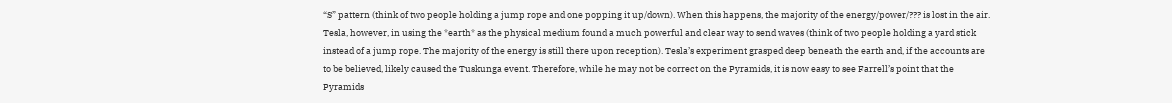“S” pattern (think of two people holding a jump rope and one popping it up/down). When this happens, the majority of the energy/power/??? is lost in the air. Tesla, however, in using the *earth* as the physical medium found a much powerful and clear way to send waves (think of two people holding a yard stick instead of a jump rope. The majority of the energy is still there upon reception). Tesla’s experiment grasped deep beneath the earth and, if the accounts are to be believed, likely caused the Tuskunga event. Therefore, while he may not be correct on the Pyramids, it is now easy to see Farrell’s point that the Pyramids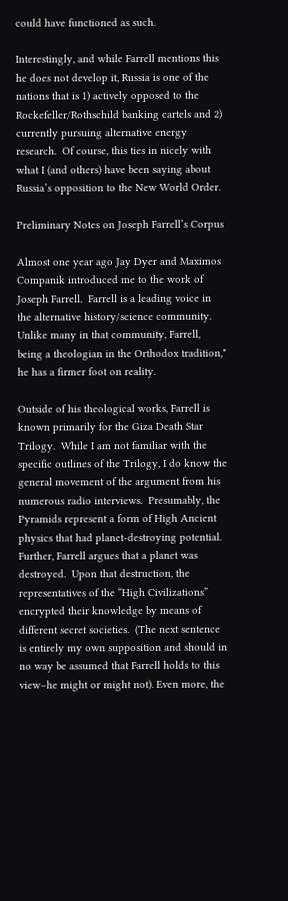could have functioned as such.

Interestingly, and while Farrell mentions this he does not develop it, Russia is one of the nations that is 1) actively opposed to the Rockefeller/Rothschild banking cartels and 2) currently pursuing alternative energy research.  Of course, this ties in nicely with what I (and others) have been saying about Russia’s opposition to the New World Order.

Preliminary Notes on Joseph Farrell’s Corpus

Almost one year ago Jay Dyer and Maximos Companik introduced me to the work of Joseph Farrell.  Farrell is a leading voice in the alternative history/science community.  Unlike many in that community, Farrell, being a theologian in the Orthodox tradition,* he has a firmer foot on reality.

Outside of his theological works, Farrell is known primarily for the Giza Death Star Trilogy.  While I am not familiar with the specific outlines of the Trilogy, I do know the general movement of the argument from his numerous radio interviews.  Presumably, the Pyramids represent a form of High Ancient physics that had planet-destroying potential.  Further, Farrell argues that a planet was destroyed.  Upon that destruction, the representatives of the “High Civilizations” encrypted their knowledge by means of different secret societies.  (The next sentence is entirely my own supposition and should in no way be assumed that Farrell holds to this view–he might or might not). Even more, the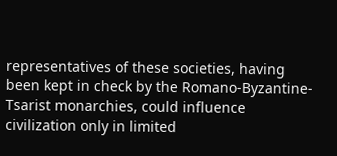representatives of these societies, having been kept in check by the Romano-Byzantine-Tsarist monarchies, could influence civilization only in limited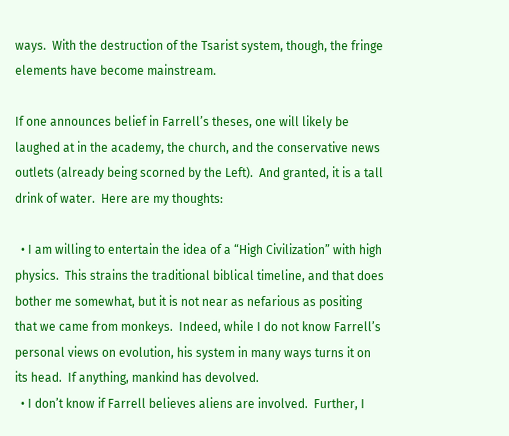ways.  With the destruction of the Tsarist system, though, the fringe elements have become mainstream.

If one announces belief in Farrell’s theses, one will likely be laughed at in the academy, the church, and the conservative news outlets (already being scorned by the Left).  And granted, it is a tall drink of water.  Here are my thoughts:

  • I am willing to entertain the idea of a “High Civilization” with high physics.  This strains the traditional biblical timeline, and that does bother me somewhat, but it is not near as nefarious as positing that we came from monkeys.  Indeed, while I do not know Farrell’s personal views on evolution, his system in many ways turns it on its head.  If anything, mankind has devolved.
  • I don’t know if Farrell believes aliens are involved.  Further, I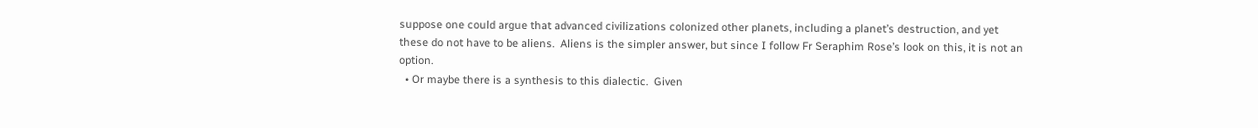suppose one could argue that advanced civilizations colonized other planets, including a planet’s destruction, and yet these do not have to be aliens.  Aliens is the simpler answer, but since I follow Fr Seraphim Rose’s look on this, it is not an option.
  • Or maybe there is a synthesis to this dialectic.  Given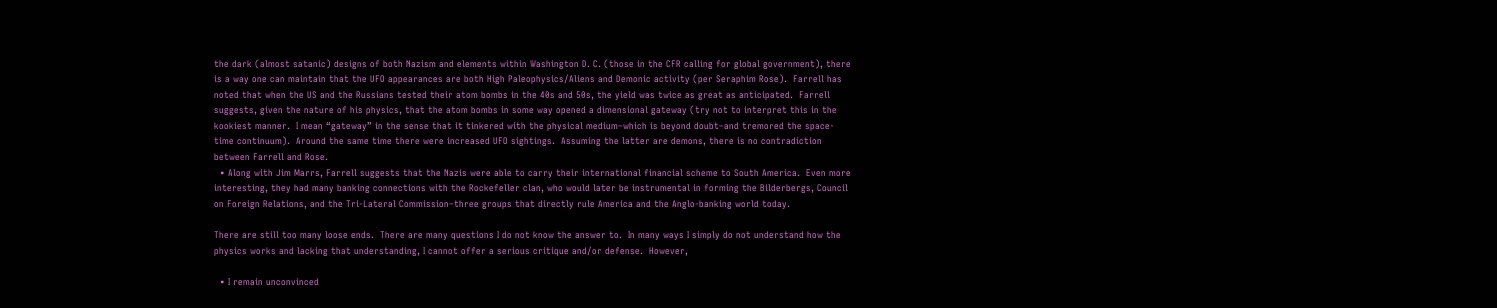the dark (almost satanic) designs of both Nazism and elements within Washington D. C. (those in the CFR calling for global government), there is a way one can maintain that the UFO appearances are both High Paleophysics/Aliens and Demonic activity (per Seraphim Rose).  Farrell has noted that when the US and the Russians tested their atom bombs in the 40s and 50s, the yield was twice as great as anticipated.  Farrell suggests, given the nature of his physics, that the atom bombs in some way opened a dimensional gateway (try not to interpret this in the kookiest manner.  I mean “gateway” in the sense that it tinkered with the physical medium–which is beyond doubt–and tremored the space-time continuum).  Around the same time there were increased UFO sightings.  Assuming the latter are demons, there is no contradiction between Farrell and Rose.
  • Along with Jim Marrs, Farrell suggests that the Nazis were able to carry their international financial scheme to South America.  Even more interesting, they had many banking connections with the Rockefeller clan, who would later be instrumental in forming the Bilderbergs, Council on Foreign Relations, and the Tri-Lateral Commission–three groups that directly rule America and the Anglo-banking world today.

There are still too many loose ends.  There are many questions I do not know the answer to.  In many ways I simply do not understand how the physics works and lacking that understanding, I cannot offer a serious critique and/or defense.  However,

  • I remain unconvinced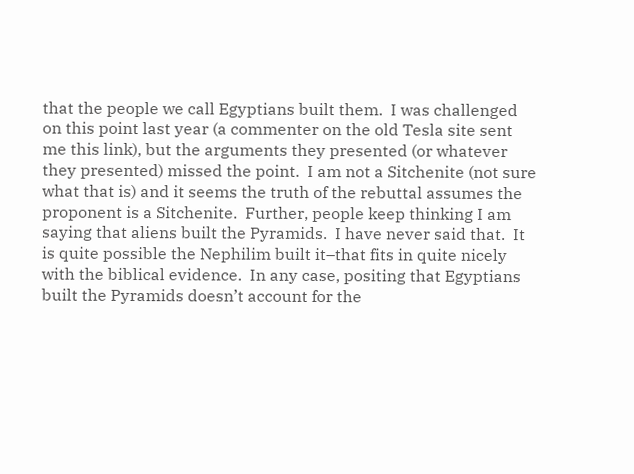that the people we call Egyptians built them.  I was challenged on this point last year (a commenter on the old Tesla site sent me this link), but the arguments they presented (or whatever they presented) missed the point.  I am not a Sitchenite (not sure what that is) and it seems the truth of the rebuttal assumes the proponent is a Sitchenite.  Further, people keep thinking I am saying that aliens built the Pyramids.  I have never said that.  It is quite possible the Nephilim built it–that fits in quite nicely with the biblical evidence.  In any case, positing that Egyptians built the Pyramids doesn’t account for the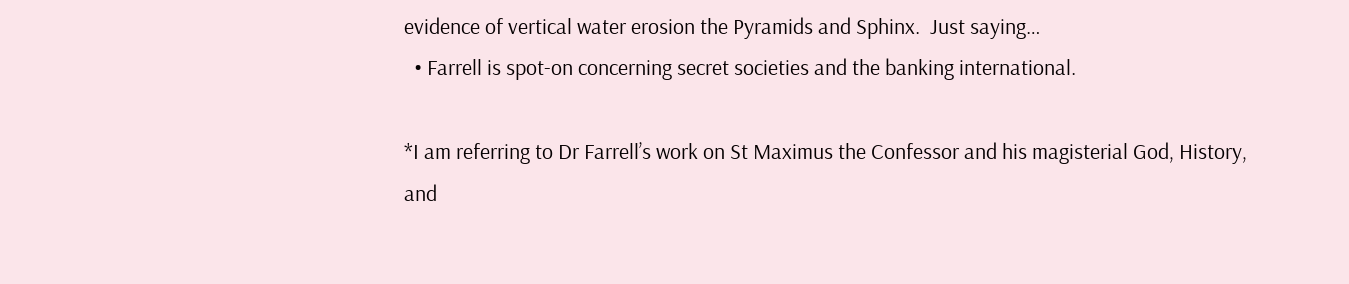evidence of vertical water erosion the Pyramids and Sphinx.  Just saying…
  • Farrell is spot-on concerning secret societies and the banking international.

*I am referring to Dr Farrell’s work on St Maximus the Confessor and his magisterial God, History, and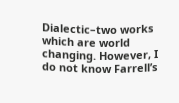Dialectic–two works which are world changing. However, I do not know Farrell’s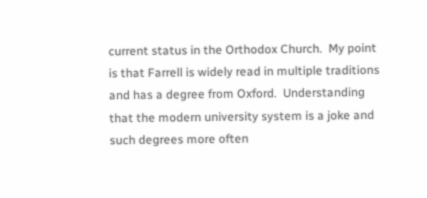current status in the Orthodox Church.  My point is that Farrell is widely read in multiple traditions and has a degree from Oxford.  Understanding that the modern university system is a joke and such degrees more often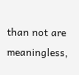than not are meaningless,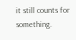it still counts for something.